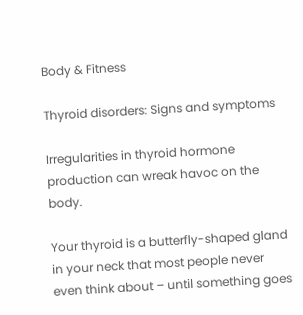Body & Fitness

Thyroid disorders: Signs and symptoms

Irregularities in thyroid hormone production can wreak havoc on the body.

Your thyroid is a butterfly-shaped gland in your neck that most people never even think about – until something goes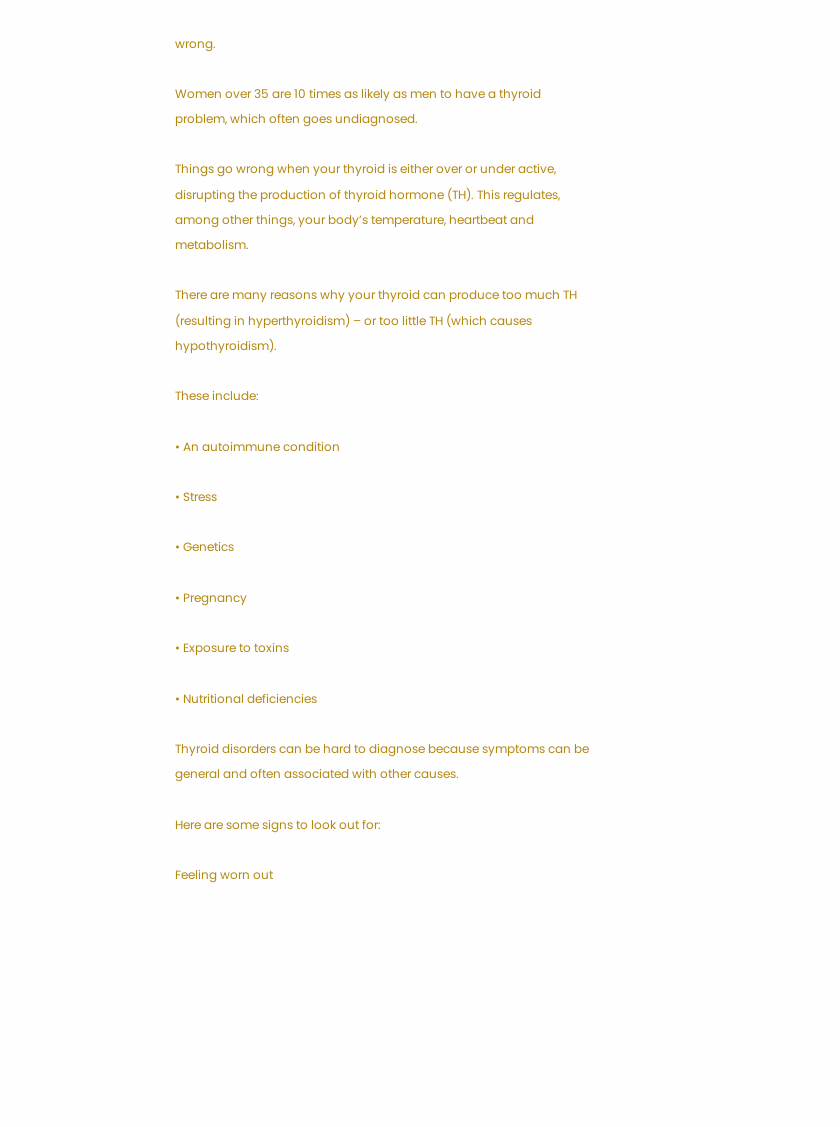wrong.

Women over 35 are 10 times as likely as men to have a thyroid problem, which often goes undiagnosed.

Things go wrong when your thyroid is either over or under active, disrupting the production of thyroid hormone (TH). This regulates, among other things, your body’s temperature, heartbeat and metabolism.

There are many reasons why your thyroid can produce too much TH (resulting in hyperthyroidism) – or too little TH (which causes hypothyroidism).

These include:

• An autoimmune condition

• Stress

• Genetics

• Pregnancy

• Exposure to toxins

• Nutritional deficiencies

Thyroid disorders can be hard to diagnose because symptoms can be general and often associated with other causes.

Here are some signs to look out for:

Feeling worn out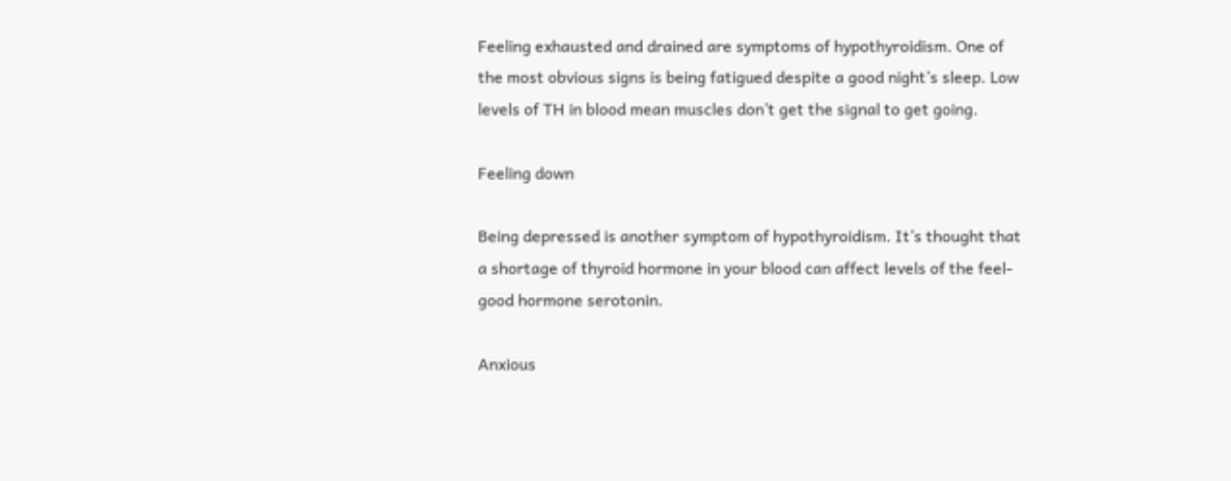Feeling exhausted and drained are symptoms of hypothyroidism. One of the most obvious signs is being fatigued despite a good night’s sleep. Low levels of TH in blood mean muscles don’t get the signal to get going.

Feeling down

Being depressed is another symptom of hypothyroidism. It’s thought that a shortage of thyroid hormone in your blood can affect levels of the feel-good hormone serotonin.

Anxious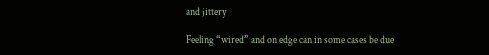and jittery

Feeling “wired” and on edge can in some cases be due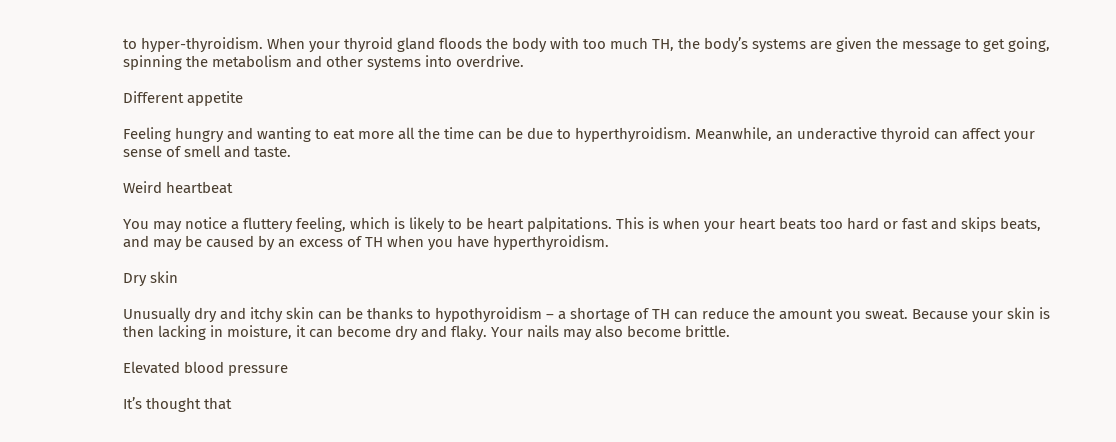to hyper-thyroidism. When your thyroid gland floods the body with too much TH, the body’s systems are given the message to get going, spinning the metabolism and other systems into overdrive.

Different appetite

Feeling hungry and wanting to eat more all the time can be due to hyperthyroidism. Meanwhile, an underactive thyroid can affect your sense of smell and taste.

Weird heartbeat

You may notice a fluttery feeling, which is likely to be heart palpitations. This is when your heart beats too hard or fast and skips beats, and may be caused by an excess of TH when you have hyperthyroidism.

Dry skin

Unusually dry and itchy skin can be thanks to hypothyroidism – a shortage of TH can reduce the amount you sweat. Because your skin is then lacking in moisture, it can become dry and flaky. Your nails may also become brittle.

Elevated blood pressure

It’s thought that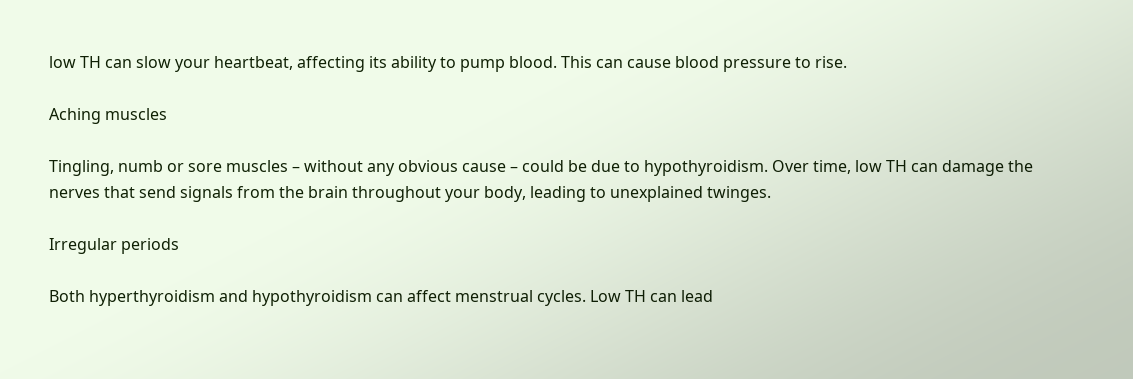low TH can slow your heartbeat, affecting its ability to pump blood. This can cause blood pressure to rise.

Aching muscles

Tingling, numb or sore muscles – without any obvious cause – could be due to hypothyroidism. Over time, low TH can damage the nerves that send signals from the brain throughout your body, leading to unexplained twinges.

Irregular periods

Both hyperthyroidism and hypothyroidism can affect menstrual cycles. Low TH can lead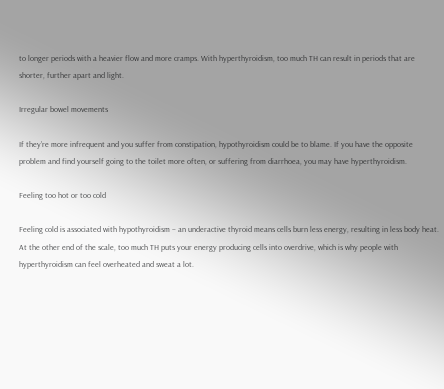to longer periods with a heavier flow and more cramps. With hyperthyroidism, too much TH can result in periods that are shorter, further apart and light.

Irregular bowel movements

If they’re more infrequent and you suffer from constipation, hypothyroidism could be to blame. If you have the opposite problem and find yourself going to the toilet more often, or suffering from diarrhoea, you may have hyperthyroidism.

Feeling too hot or too cold

Feeling cold is associated with hypothyroidism – an underactive thyroid means cells burn less energy, resulting in less body heat. At the other end of the scale, too much TH puts your energy producing cells into overdrive, which is why people with hyperthyroidism can feel overheated and sweat a lot.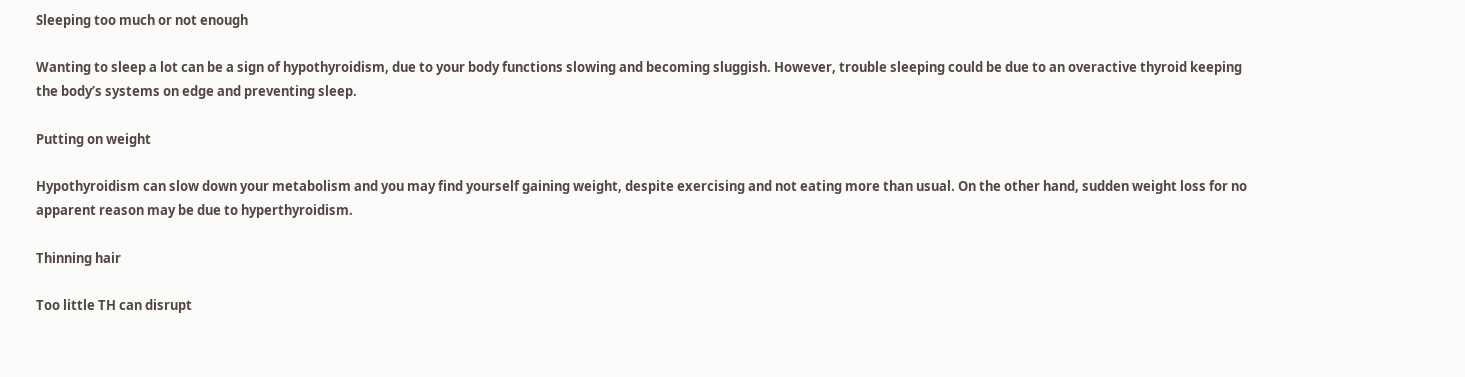Sleeping too much or not enough

Wanting to sleep a lot can be a sign of hypothyroidism, due to your body functions slowing and becoming sluggish. However, trouble sleeping could be due to an overactive thyroid keeping the body’s systems on edge and preventing sleep.

Putting on weight

Hypothyroidism can slow down your metabolism and you may find yourself gaining weight, despite exercising and not eating more than usual. On the other hand, sudden weight loss for no apparent reason may be due to hyperthyroidism.

Thinning hair

Too little TH can disrupt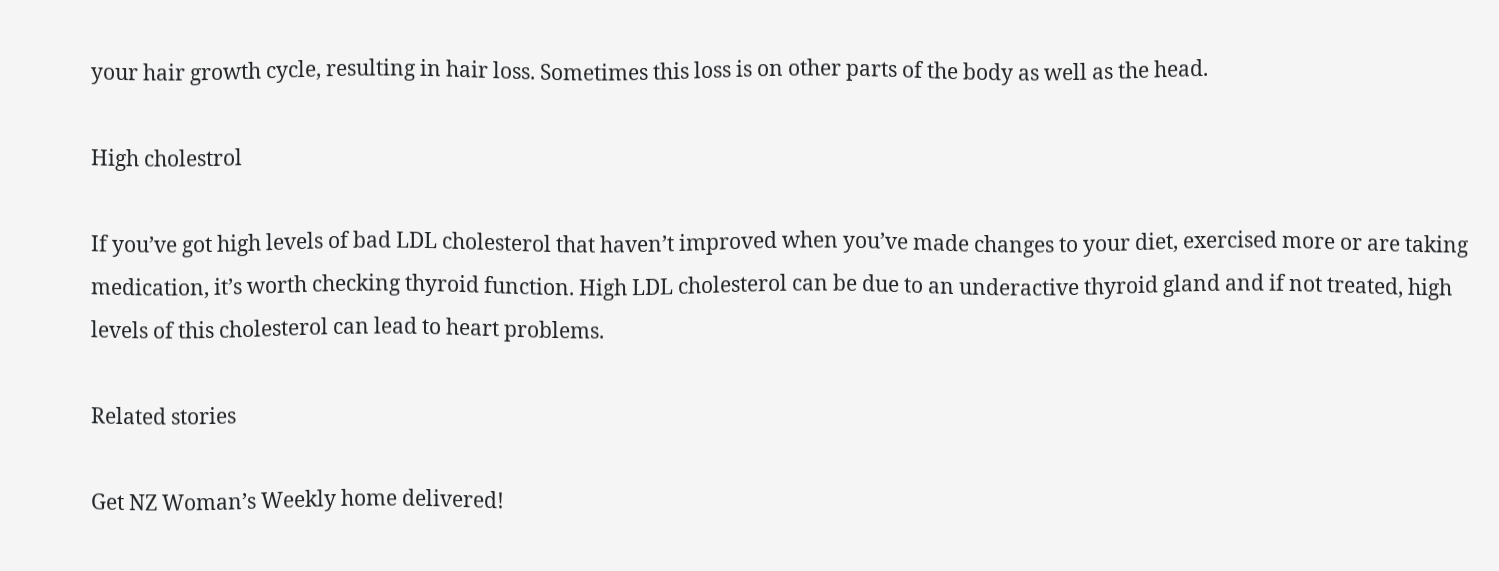your hair growth cycle, resulting in hair loss. Sometimes this loss is on other parts of the body as well as the head.

High cholestrol

If you’ve got high levels of bad LDL cholesterol that haven’t improved when you’ve made changes to your diet, exercised more or are taking medication, it’s worth checking thyroid function. High LDL cholesterol can be due to an underactive thyroid gland and if not treated, high levels of this cholesterol can lead to heart problems.

Related stories

Get NZ Woman’s Weekly home delivered!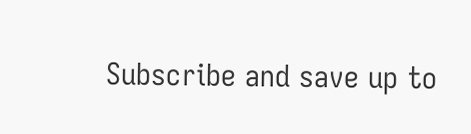Subscribe and save up to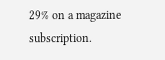29% on a magazine subscription.